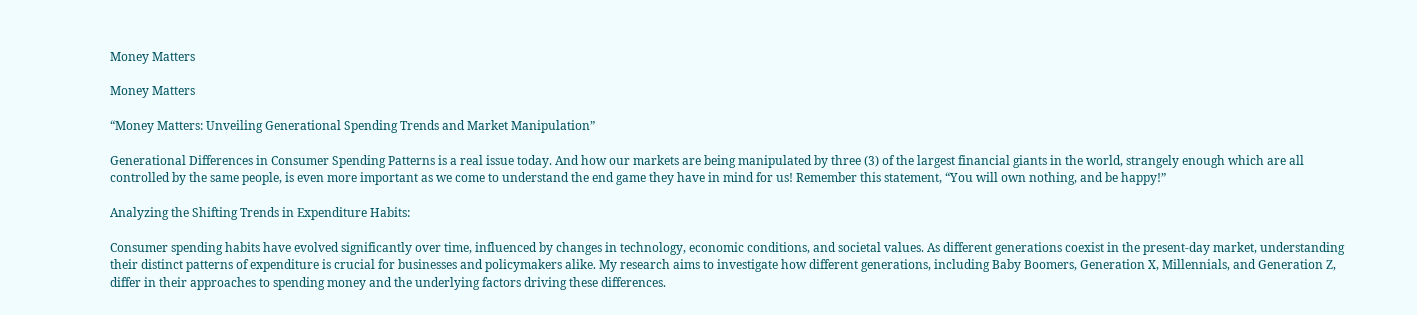Money Matters

Money Matters

“Money Matters: Unveiling Generational Spending Trends and Market Manipulation”

Generational Differences in Consumer Spending Patterns is a real issue today. And how our markets are being manipulated by three (3) of the largest financial giants in the world, strangely enough which are all controlled by the same people, is even more important as we come to understand the end game they have in mind for us! Remember this statement, “You will own nothing, and be happy!”

Analyzing the Shifting Trends in Expenditure Habits:

Consumer spending habits have evolved significantly over time, influenced by changes in technology, economic conditions, and societal values. As different generations coexist in the present-day market, understanding their distinct patterns of expenditure is crucial for businesses and policymakers alike. My research aims to investigate how different generations, including Baby Boomers, Generation X, Millennials, and Generation Z, differ in their approaches to spending money and the underlying factors driving these differences.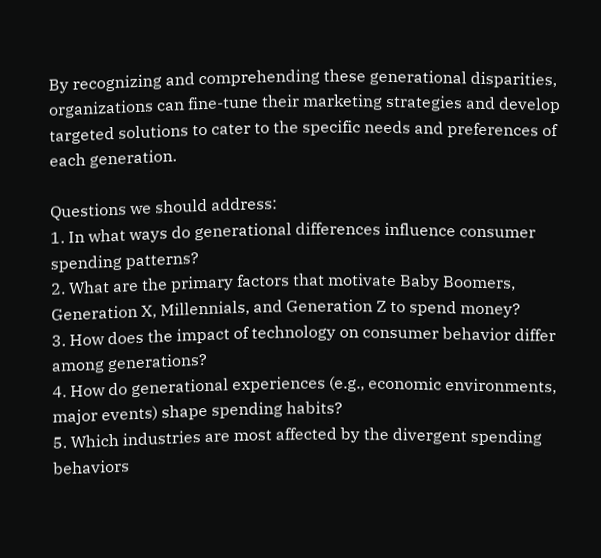By recognizing and comprehending these generational disparities, organizations can fine-tune their marketing strategies and develop targeted solutions to cater to the specific needs and preferences of each generation.

Questions we should address:
1. In what ways do generational differences influence consumer spending patterns?
2. What are the primary factors that motivate Baby Boomers, Generation X, Millennials, and Generation Z to spend money?
3. How does the impact of technology on consumer behavior differ among generations?
4. How do generational experiences (e.g., economic environments, major events) shape spending habits?
5. Which industries are most affected by the divergent spending behaviors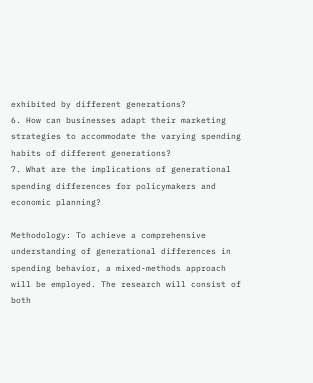exhibited by different generations?
6. How can businesses adapt their marketing strategies to accommodate the varying spending habits of different generations?
7. What are the implications of generational spending differences for policymakers and economic planning?

Methodology: To achieve a comprehensive understanding of generational differences in spending behavior, a mixed-methods approach will be employed. The research will consist of both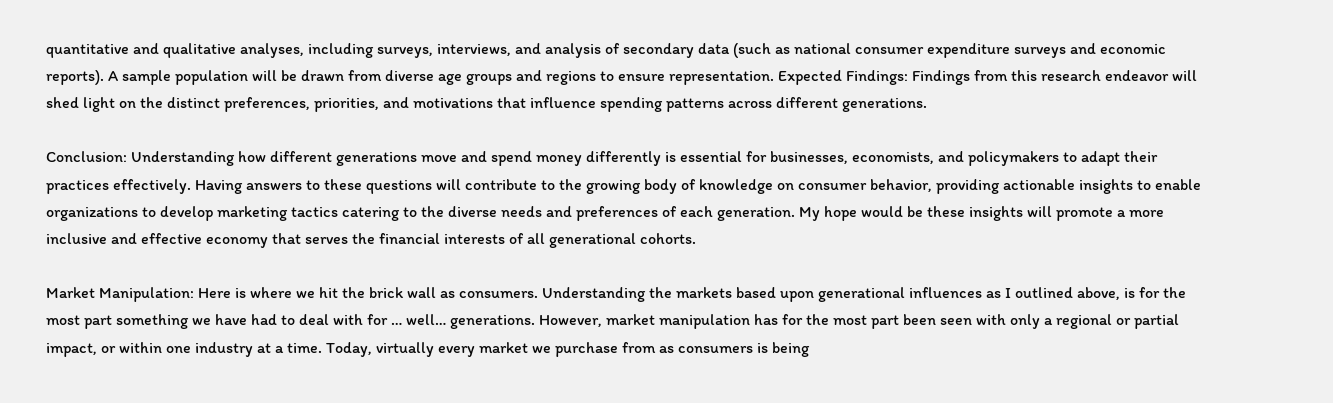quantitative and qualitative analyses, including surveys, interviews, and analysis of secondary data (such as national consumer expenditure surveys and economic reports). A sample population will be drawn from diverse age groups and regions to ensure representation. Expected Findings: Findings from this research endeavor will shed light on the distinct preferences, priorities, and motivations that influence spending patterns across different generations.

Conclusion: Understanding how different generations move and spend money differently is essential for businesses, economists, and policymakers to adapt their practices effectively. Having answers to these questions will contribute to the growing body of knowledge on consumer behavior, providing actionable insights to enable organizations to develop marketing tactics catering to the diverse needs and preferences of each generation. My hope would be these insights will promote a more inclusive and effective economy that serves the financial interests of all generational cohorts.

Market Manipulation: Here is where we hit the brick wall as consumers. Understanding the markets based upon generational influences as I outlined above, is for the most part something we have had to deal with for … well… generations. However, market manipulation has for the most part been seen with only a regional or partial impact, or within one industry at a time. Today, virtually every market we purchase from as consumers is being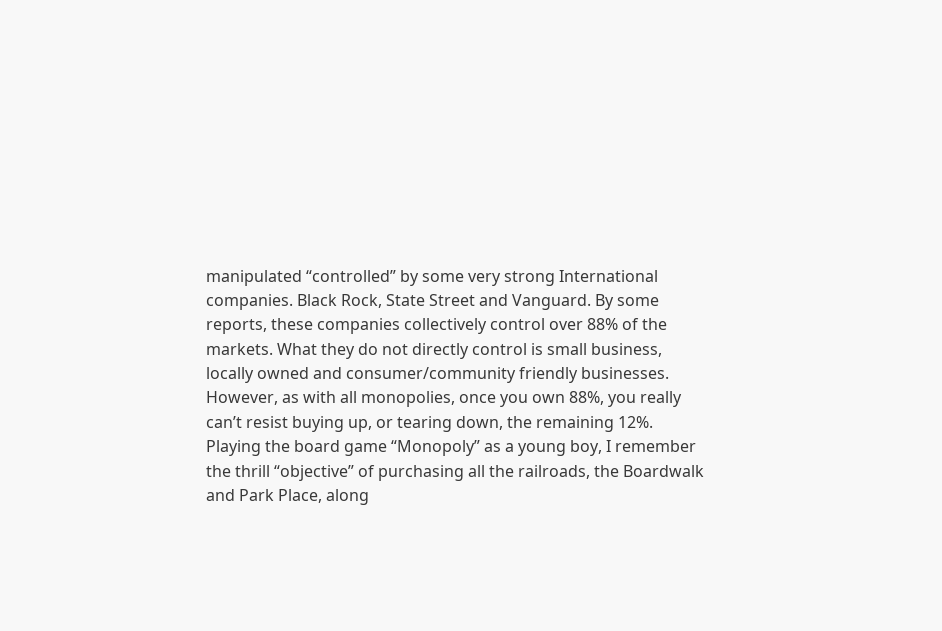manipulated “controlled” by some very strong International companies. Black Rock, State Street and Vanguard. By some reports, these companies collectively control over 88% of the markets. What they do not directly control is small business, locally owned and consumer/community friendly businesses. However, as with all monopolies, once you own 88%, you really can’t resist buying up, or tearing down, the remaining 12%. Playing the board game “Monopoly” as a young boy, I remember the thrill “objective” of purchasing all the railroads, the Boardwalk and Park Place, along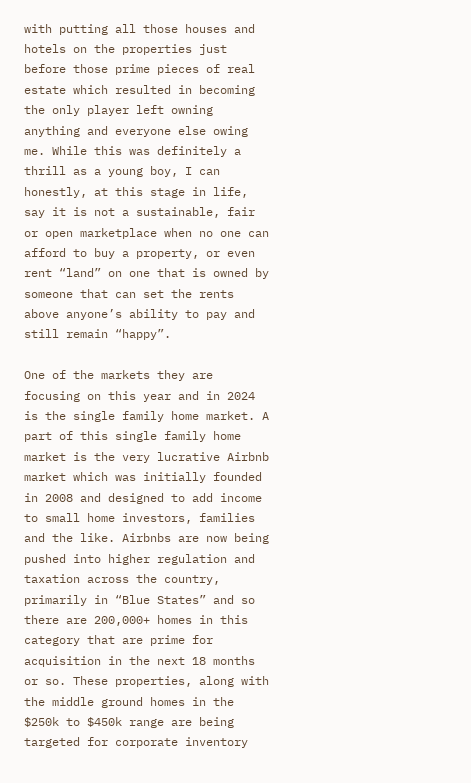with putting all those houses and hotels on the properties just before those prime pieces of real estate which resulted in becoming the only player left owning anything and everyone else owing me. While this was definitely a thrill as a young boy, I can honestly, at this stage in life, say it is not a sustainable, fair or open marketplace when no one can afford to buy a property, or even rent “land” on one that is owned by someone that can set the rents above anyone’s ability to pay and still remain “happy”.

One of the markets they are focusing on this year and in 2024 is the single family home market. A part of this single family home market is the very lucrative Airbnb market which was initially founded in 2008 and designed to add income to small home investors, families and the like. Airbnbs are now being pushed into higher regulation and taxation across the country, primarily in “Blue States” and so there are 200,000+ homes in this category that are prime for acquisition in the next 18 months or so. These properties, along with the middle ground homes in the $250k to $450k range are being targeted for corporate inventory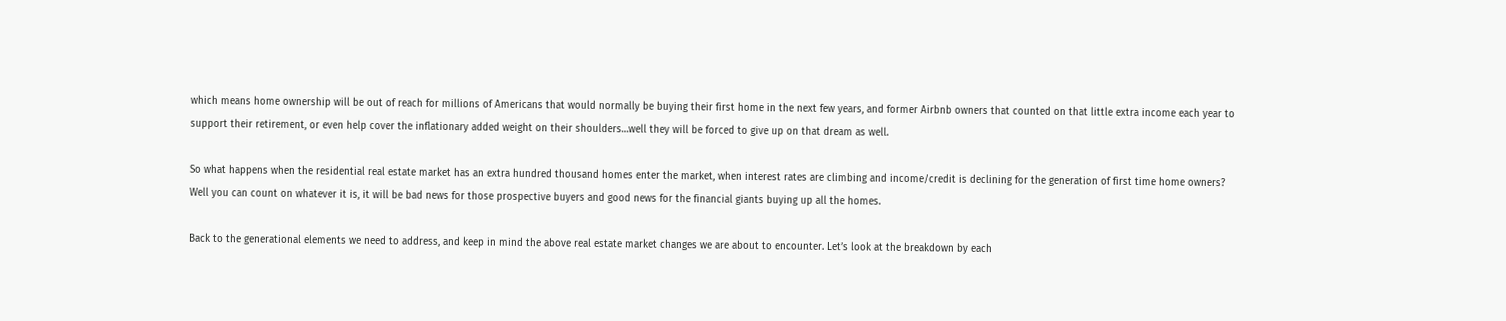which means home ownership will be out of reach for millions of Americans that would normally be buying their first home in the next few years, and former Airbnb owners that counted on that little extra income each year to support their retirement, or even help cover the inflationary added weight on their shoulders…well they will be forced to give up on that dream as well.

So what happens when the residential real estate market has an extra hundred thousand homes enter the market, when interest rates are climbing and income/credit is declining for the generation of first time home owners? Well you can count on whatever it is, it will be bad news for those prospective buyers and good news for the financial giants buying up all the homes.

Back to the generational elements we need to address, and keep in mind the above real estate market changes we are about to encounter. Let’s look at the breakdown by each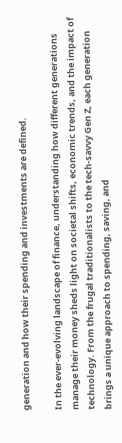generation and how their spending and investments are defined.

In the ever-evolving landscape of finance, understanding how different generations manage their money sheds light on societal shifts, economic trends, and the impact of technology. From the frugal traditionalists to the tech-savvy Gen Z, each generation brings a unique approach to spending, saving, and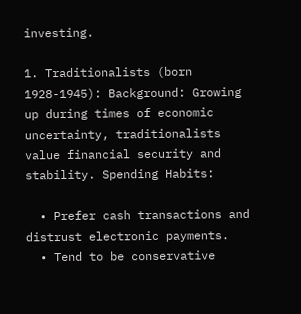investing.

1. Traditionalists (born 1928-1945): Background: Growing up during times of economic uncertainty, traditionalists value financial security and stability. Spending Habits:

  • Prefer cash transactions and distrust electronic payments.
  • Tend to be conservative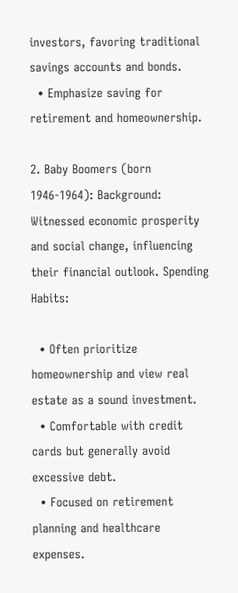investors, favoring traditional savings accounts and bonds.
  • Emphasize saving for retirement and homeownership.

2. Baby Boomers (born 1946-1964): Background: Witnessed economic prosperity and social change, influencing their financial outlook. Spending Habits:

  • Often prioritize homeownership and view real estate as a sound investment.
  • Comfortable with credit cards but generally avoid excessive debt.
  • Focused on retirement planning and healthcare expenses.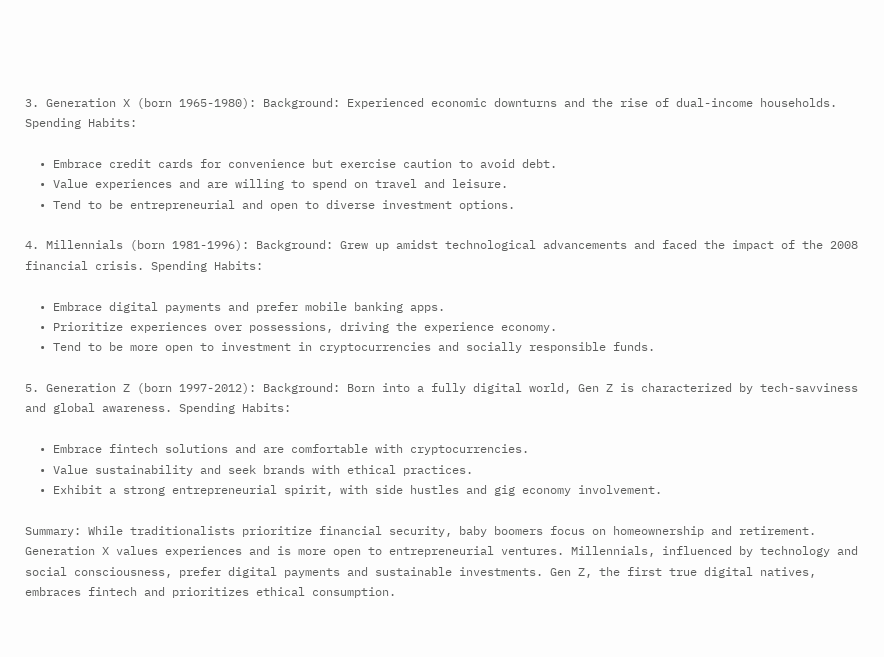3. Generation X (born 1965-1980): Background: Experienced economic downturns and the rise of dual-income households. Spending Habits:

  • Embrace credit cards for convenience but exercise caution to avoid debt.
  • Value experiences and are willing to spend on travel and leisure.
  • Tend to be entrepreneurial and open to diverse investment options.

4. Millennials (born 1981-1996): Background: Grew up amidst technological advancements and faced the impact of the 2008 financial crisis. Spending Habits:

  • Embrace digital payments and prefer mobile banking apps.
  • Prioritize experiences over possessions, driving the experience economy.
  • Tend to be more open to investment in cryptocurrencies and socially responsible funds.

5. Generation Z (born 1997-2012): Background: Born into a fully digital world, Gen Z is characterized by tech-savviness and global awareness. Spending Habits:

  • Embrace fintech solutions and are comfortable with cryptocurrencies.
  • Value sustainability and seek brands with ethical practices.
  • Exhibit a strong entrepreneurial spirit, with side hustles and gig economy involvement.

Summary: While traditionalists prioritize financial security, baby boomers focus on homeownership and retirement. Generation X values experiences and is more open to entrepreneurial ventures. Millennials, influenced by technology and social consciousness, prefer digital payments and sustainable investments. Gen Z, the first true digital natives, embraces fintech and prioritizes ethical consumption.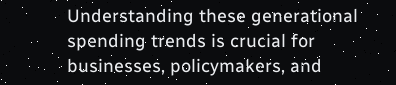Understanding these generational spending trends is crucial for businesses, policymakers, and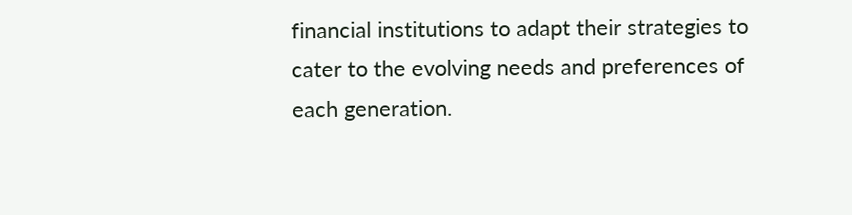financial institutions to adapt their strategies to cater to the evolving needs and preferences of each generation.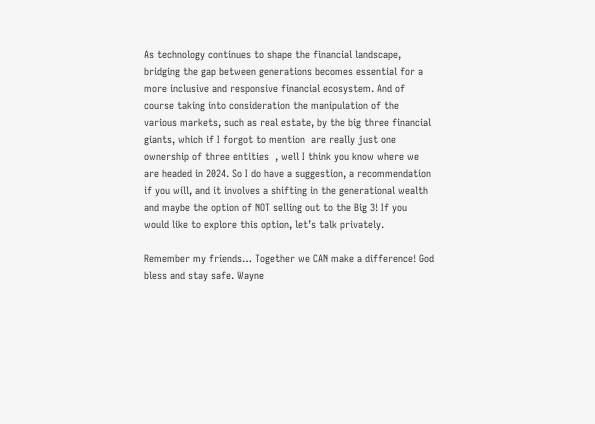As technology continues to shape the financial landscape, bridging the gap between generations becomes essential for a more inclusive and responsive financial ecosystem. And of course taking into consideration the manipulation of the various markets, such as real estate, by the big three financial giants, which if I forgot to mention  are really just one ownership of three entities  , well I think you know where we are headed in 2024. So I do have a suggestion, a recommendation if you will, and it involves a shifting in the generational wealth and maybe the option of NOT selling out to the Big 3! If you would like to explore this option, let’s talk privately.

Remember my friends… Together we CAN make a difference! God bless and stay safe. Wayne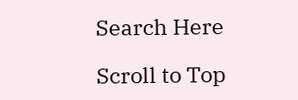Search Here

Scroll to Top